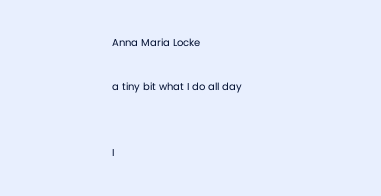Anna Maria Locke

a tiny bit what I do all day


I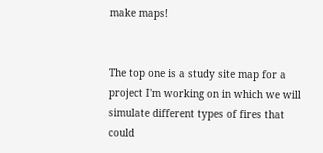make maps!


The top one is a study site map for a project I'm working on in which we will simulate different types of fires that could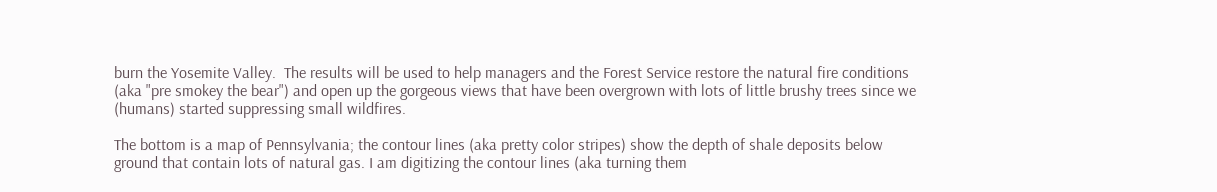burn the Yosemite Valley.  The results will be used to help managers and the Forest Service restore the natural fire conditions (aka "pre smokey the bear") and open up the gorgeous views that have been overgrown with lots of little brushy trees since we (humans) started suppressing small wildfires.

The bottom is a map of Pennsylvania; the contour lines (aka pretty color stripes) show the depth of shale deposits below ground that contain lots of natural gas. I am digitizing the contour lines (aka turning them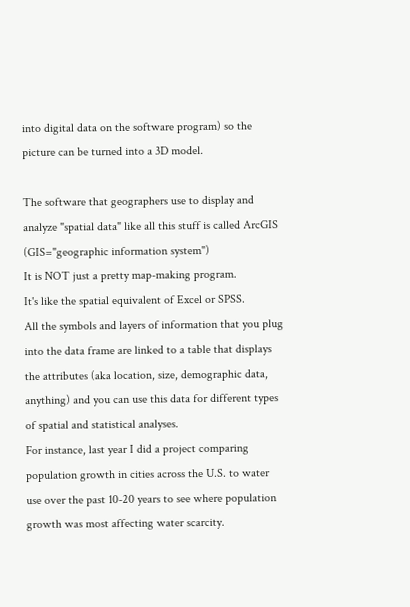into digital data on the software program) so the picture can be turned into a 3D model.

The software that geographers use to display and analyze "spatial data" like all this stuff is called ArcGIS (GIS="geographic information system")
It is NOT just a pretty map-making program.
It's like the spatial equivalent of Excel or SPSS.
All the symbols and layers of information that you plug into the data frame are linked to a table that displays the attributes (aka location, size, demographic data, anything) and you can use this data for different types of spatial and statistical analyses.
For instance, last year I did a project comparing population growth in cities across the U.S. to water use over the past 10-20 years to see where population growth was most affecting water scarcity.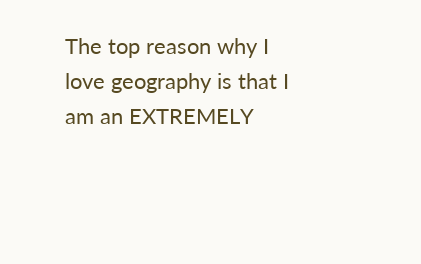The top reason why I love geography is that I am an EXTREMELY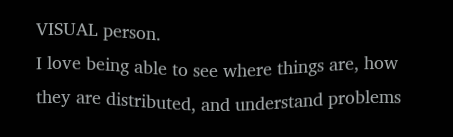VISUAL person.
I love being able to see where things are, how they are distributed, and understand problems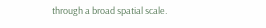through a broad spatial scale.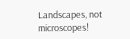Landscapes, not microscopes!